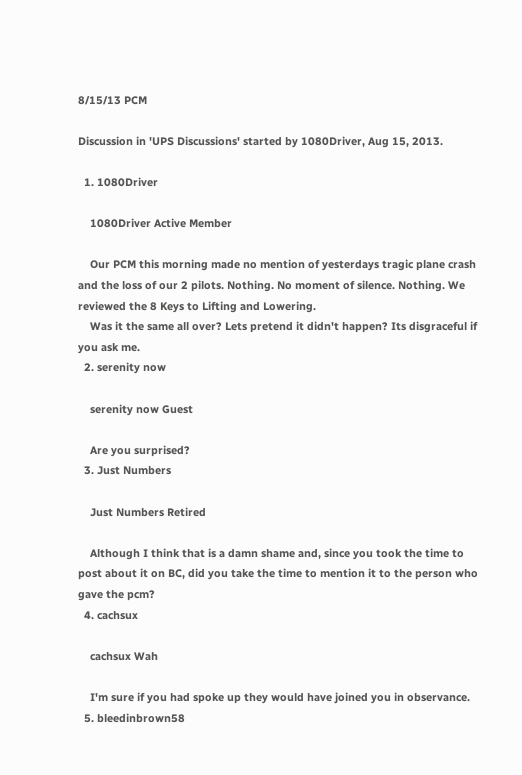8/15/13 PCM

Discussion in 'UPS Discussions' started by 1080Driver, Aug 15, 2013.

  1. 1080Driver

    1080Driver Active Member

    Our PCM this morning made no mention of yesterdays tragic plane crash and the loss of our 2 pilots. Nothing. No moment of silence. Nothing. We reviewed the 8 Keys to Lifting and Lowering.
    Was it the same all over? Lets pretend it didn't happen? Its disgraceful if you ask me.
  2. serenity now

    serenity now Guest

    Are you surprised?
  3. Just Numbers

    Just Numbers Retired

    Although I think that is a damn shame and, since you took the time to post about it on BC, did you take the time to mention it to the person who gave the pcm?
  4. cachsux

    cachsux Wah

    I'm sure if you had spoke up they would have joined you in observance.
  5. bleedinbrown58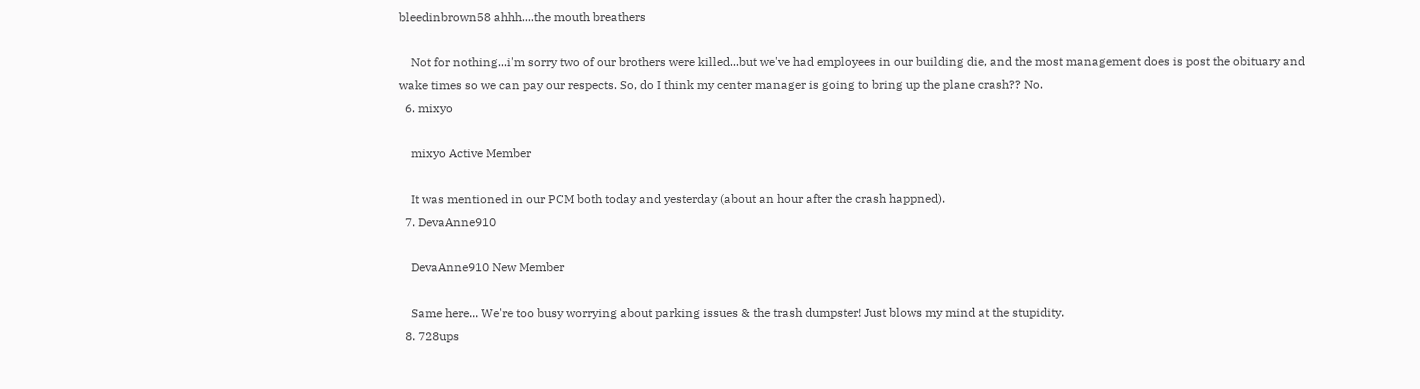bleedinbrown58 ahhh....the mouth breathers

    Not for nothing...i'm sorry two of our brothers were killed...but we've had employees in our building die, and the most management does is post the obituary and wake times so we can pay our respects. So, do I think my center manager is going to bring up the plane crash?? No.
  6. mixyo

    mixyo Active Member

    It was mentioned in our PCM both today and yesterday (about an hour after the crash happned).
  7. DevaAnne910

    DevaAnne910 New Member

    Same here... We're too busy worrying about parking issues & the trash dumpster! Just blows my mind at the stupidity.
  8. 728ups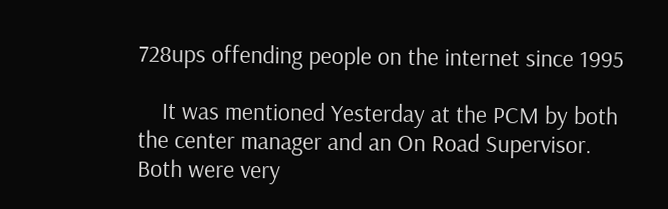728ups offending people on the internet since 1995

    It was mentioned Yesterday at the PCM by both the center manager and an On Road Supervisor. Both were very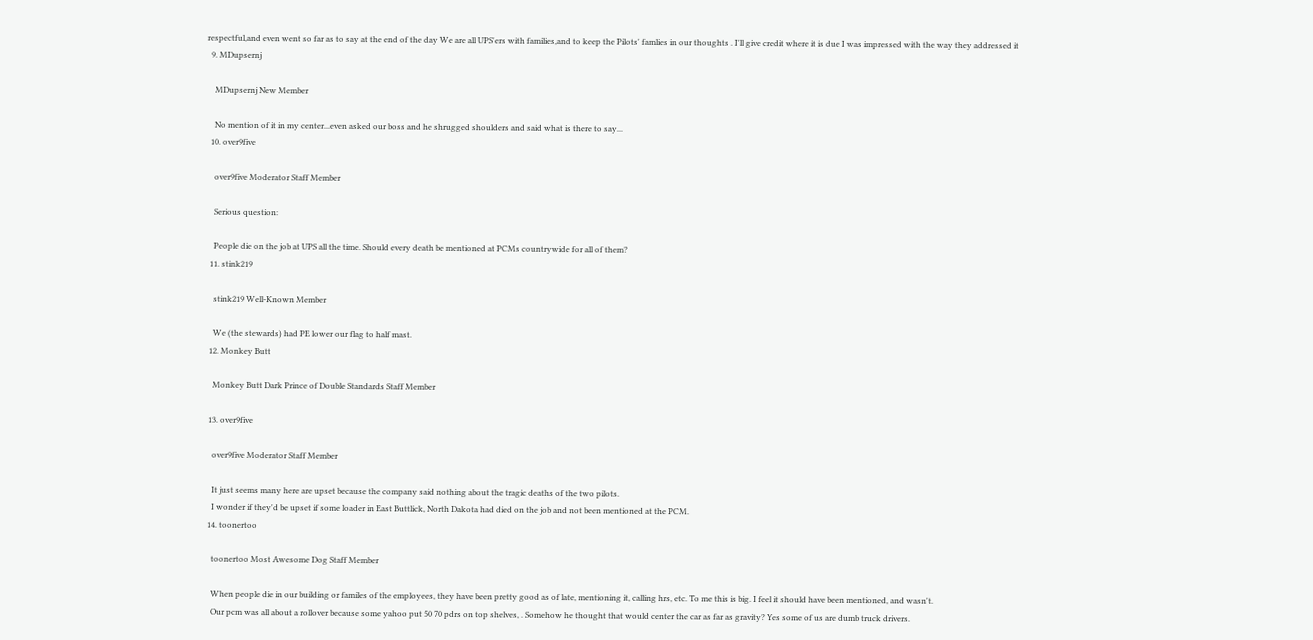respectful,and even went so far as to say at the end of the day We are all UPS'ers with families,and to keep the Pilots' famlies in our thoughts . I'll give credit where it is due I was impressed with the way they addressed it
  9. MDupsernj

    MDupsernj New Member

    No mention of it in my center...even asked our boss and he shrugged shoulders and said what is there to say...
  10. over9five

    over9five Moderator Staff Member

    Serious question:

    People die on the job at UPS all the time. Should every death be mentioned at PCMs countrywide for all of them?
  11. stink219

    stink219 Well-Known Member

    We (the stewards) had PE lower our flag to half mast.
  12. Monkey Butt

    Monkey Butt Dark Prince of Double Standards Staff Member

  13. over9five

    over9five Moderator Staff Member

    It just seems many here are upset because the company said nothing about the tragic deaths of the two pilots.
    I wonder if they'd be upset if some loader in East Buttlick, North Dakota had died on the job and not been mentioned at the PCM.
  14. toonertoo

    toonertoo Most Awesome Dog Staff Member

    When people die in our building or familes of the employees, they have been pretty good as of late, mentioning it, calling hrs, etc. To me this is big. I feel it should have been mentioned, and wasn't.
    Our pcm was all about a rollover because some yahoo put 50 70 pdrs on top shelves, . Somehow he thought that would center the car as far as gravity? Yes some of us are dumb truck drivers.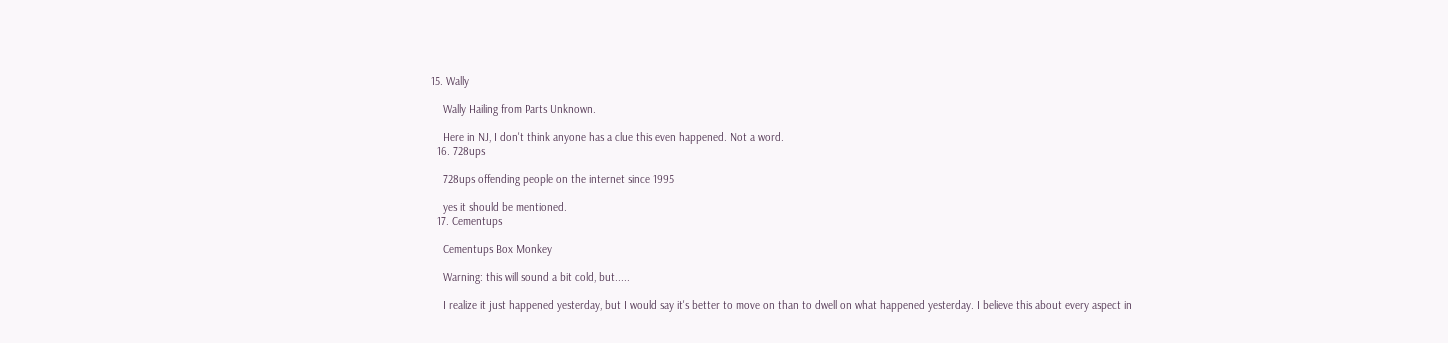15. Wally

    Wally Hailing from Parts Unknown.

    Here in NJ, I don't think anyone has a clue this even happened. Not a word.
  16. 728ups

    728ups offending people on the internet since 1995

    yes it should be mentioned.
  17. Cementups

    Cementups Box Monkey

    Warning: this will sound a bit cold, but.....

    I realize it just happened yesterday, but I would say it's better to move on than to dwell on what happened yesterday. I believe this about every aspect in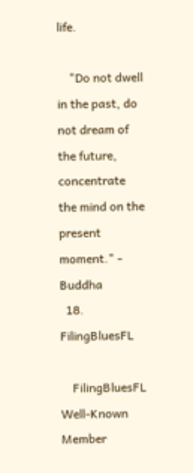life.

    "Do not dwell in the past, do not dream of the future, concentrate the mind on the present moment." - Buddha
  18. FilingBluesFL

    FilingBluesFL Well-Known Member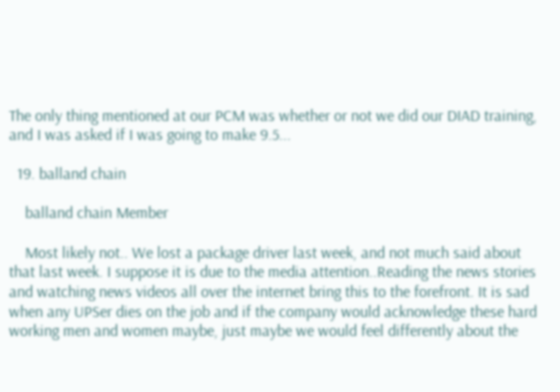The only thing mentioned at our PCM was whether or not we did our DIAD training, and I was asked if I was going to make 9.5...

  19. balland chain

    balland chain Member

    Most likely not.. We lost a package driver last week, and not much said about that last week. I suppose it is due to the media attention..Reading the news stories and watching news videos all over the internet bring this to the forefront. It is sad when any UPSer dies on the job and if the company would acknowledge these hard working men and women maybe, just maybe we would feel differently about the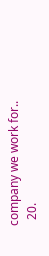company we work for..
  20.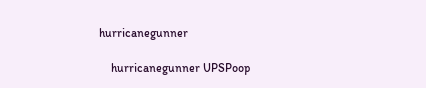hurricanegunner

    hurricanegunner UPSPoop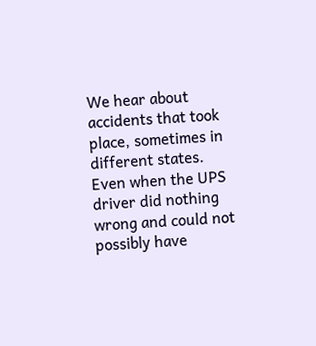We hear about accidents that took place, sometimes in different states. Even when the UPS driver did nothing wrong and could not possibly have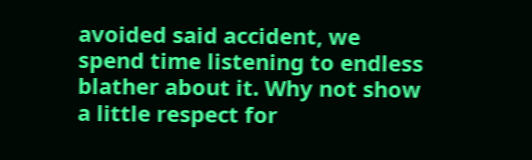avoided said accident, we spend time listening to endless blather about it. Why not show a little respect for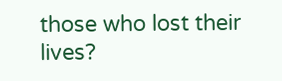those who lost their lives?